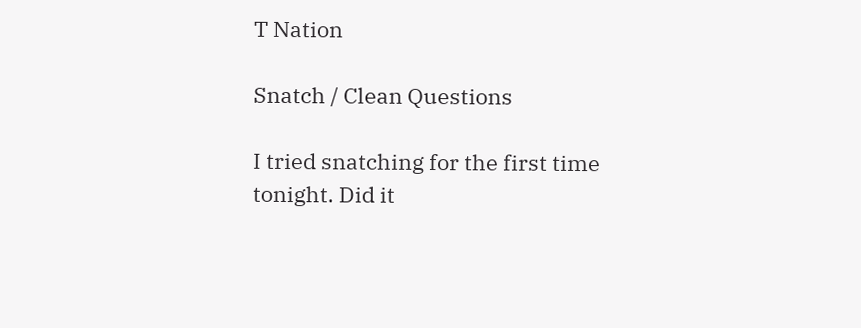T Nation

Snatch / Clean Questions

I tried snatching for the first time tonight. Did it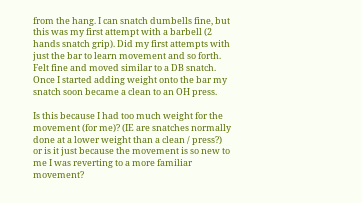from the hang. I can snatch dumbells fine, but this was my first attempt with a barbell (2 hands snatch grip). Did my first attempts with just the bar to learn movement and so forth. Felt fine and moved similar to a DB snatch. Once I started adding weight onto the bar my snatch soon became a clean to an OH press.

Is this because I had too much weight for the movement (for me)? (IE are snatches normally done at a lower weight than a clean / press?) or is it just because the movement is so new to me I was reverting to a more familiar movement?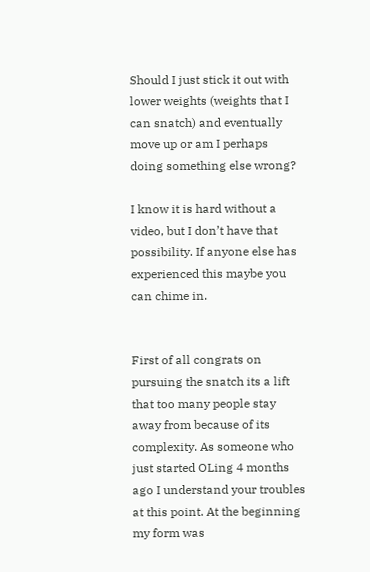Should I just stick it out with lower weights (weights that I can snatch) and eventually move up or am I perhaps doing something else wrong?

I know it is hard without a video, but I don’t have that possibility. If anyone else has experienced this maybe you can chime in.


First of all congrats on pursuing the snatch its a lift that too many people stay away from because of its complexity. As someone who just started OLing 4 months ago I understand your troubles at this point. At the beginning my form was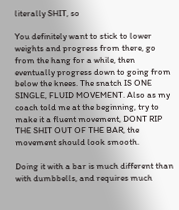literally SHIT, so

You definitely want to stick to lower weights and progress from there, go from the hang for a while, then eventually progress down to going from below the knees. The snatch IS ONE SINGLE, FLUID MOVEMENT. Also as my coach told me at the beginning, try to make it a fluent movement, DONT RIP THE SHIT OUT OF THE BAR, the movement should look smooth.

Doing it with a bar is much different than with dumbbells, and requires much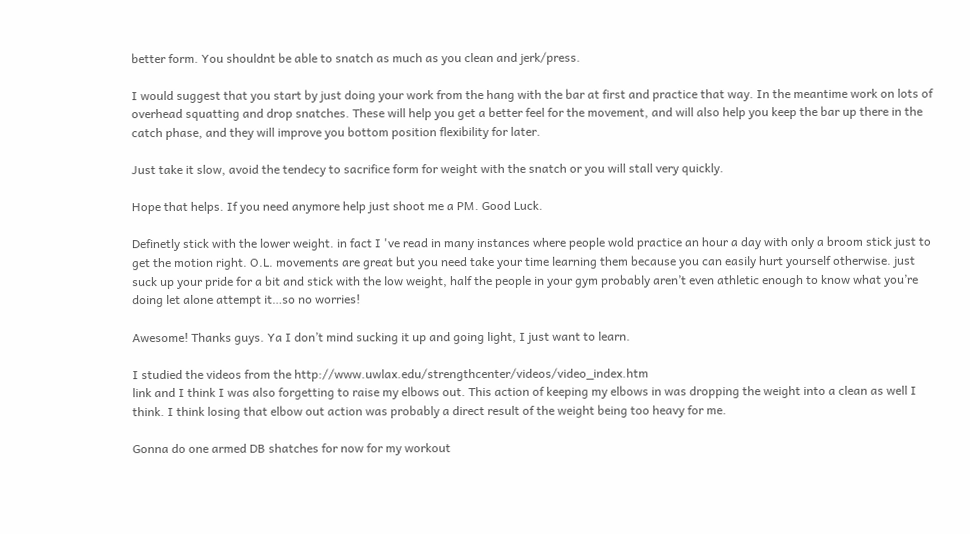better form. You shouldnt be able to snatch as much as you clean and jerk/press.

I would suggest that you start by just doing your work from the hang with the bar at first and practice that way. In the meantime work on lots of overhead squatting and drop snatches. These will help you get a better feel for the movement, and will also help you keep the bar up there in the catch phase, and they will improve you bottom position flexibility for later.

Just take it slow, avoid the tendecy to sacrifice form for weight with the snatch or you will stall very quickly.

Hope that helps. If you need anymore help just shoot me a PM. Good Luck.

Definetly stick with the lower weight. in fact I 've read in many instances where people wold practice an hour a day with only a broom stick just to get the motion right. O.L. movements are great but you need take your time learning them because you can easily hurt yourself otherwise. just suck up your pride for a bit and stick with the low weight, half the people in your gym probably aren’t even athletic enough to know what you’re doing let alone attempt it…so no worries!

Awesome! Thanks guys. Ya I don’t mind sucking it up and going light, I just want to learn.

I studied the videos from the http://www.uwlax.edu/strengthcenter/videos/video_index.htm
link and I think I was also forgetting to raise my elbows out. This action of keeping my elbows in was dropping the weight into a clean as well I think. I think losing that elbow out action was probably a direct result of the weight being too heavy for me.

Gonna do one armed DB shatches for now for my workout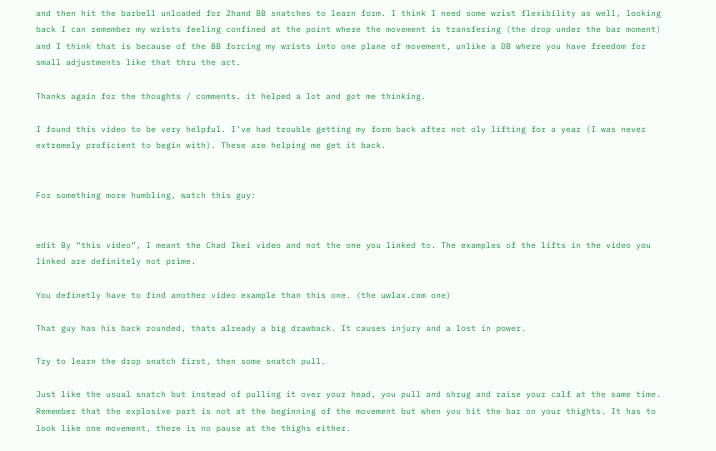and then hit the barbell unloaded for 2hand BB snatches to learn form. I think I need some wrist flexibility as well, looking back I can remember my wrists feeling confined at the point where the movement is transfering (the drop under the bar moment) and I think that is because of the BB forcing my wrists into one plane of movement, unlike a DB where you have freedom for small adjustments like that thru the act.

Thanks again for the thoughts / comments. it helped a lot and got me thinking.

I found this video to be very helpful. I’ve had trouble getting my form back after not oly lifting for a year (I was never extremely proficient to begin with). These are helping me get it back.


For something more humbling, watch this guy:


edit By “this video”, I meant the Chad Ikei video and not the one you linked to. The examples of the lifts in the video you linked are definitely not prime.

You definetly have to find another video example than this one. (the uwlax.com one)

That guy has his back rounded, thats already a big drawback. It causes injury and a lost in power.

Try to learn the drop snatch first, then some snatch pull.

Just like the usual snatch but instead of pulling it over your head, you pull and shrug and raise your calf at the same time. Remember that the explosive part is not at the beginning of the movement but when you hit the bar on your thights. It has to look like one movement, there is no pause at the thighs either.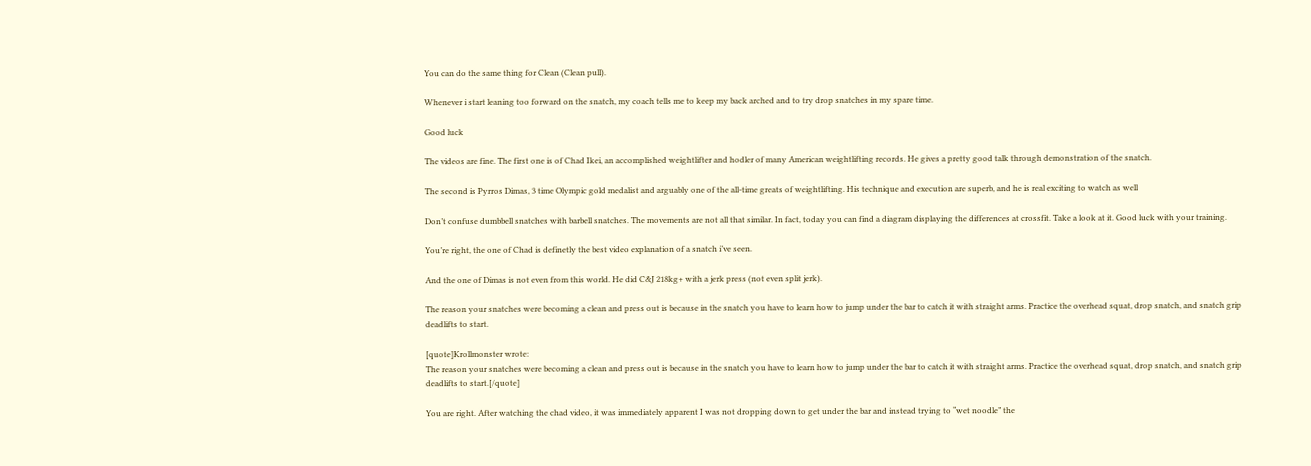You can do the same thing for Clean (Clean pull).

Whenever i start leaning too forward on the snatch, my coach tells me to keep my back arched and to try drop snatches in my spare time.

Good luck

The videos are fine. The first one is of Chad Ikei, an accomplished weightlifter and hodler of many American weightlifting records. He gives a pretty good talk through demonstration of the snatch.

The second is Pyrros Dimas, 3 time Olympic gold medalist and arguably one of the all-time greats of weightlifting. His technique and execution are superb, and he is real exciting to watch as well

Don’t confuse dumbbell snatches with barbell snatches. The movements are not all that similar. In fact, today you can find a diagram displaying the differences at crossfit. Take a look at it. Good luck with your training.

You’re right, the one of Chad is definetly the best video explanation of a snatch i’ve seen.

And the one of Dimas is not even from this world. He did C&J 218kg+ with a jerk press (not even split jerk).

The reason your snatches were becoming a clean and press out is because in the snatch you have to learn how to jump under the bar to catch it with straight arms. Practice the overhead squat, drop snatch, and snatch grip deadlifts to start.

[quote]Krollmonster wrote:
The reason your snatches were becoming a clean and press out is because in the snatch you have to learn how to jump under the bar to catch it with straight arms. Practice the overhead squat, drop snatch, and snatch grip deadlifts to start.[/quote]

You are right. After watching the chad video, it was immediately apparent I was not dropping down to get under the bar and instead trying to “wet noodle” the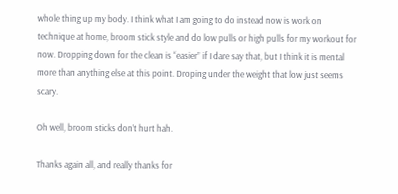whole thing up my body. I think what I am going to do instead now is work on technique at home, broom stick style and do low pulls or high pulls for my workout for now. Dropping down for the clean is “easier” if I dare say that, but I think it is mental more than anything else at this point. Droping under the weight that low just seems scary.

Oh well, broom sticks don’t hurt hah.

Thanks again all, and really thanks for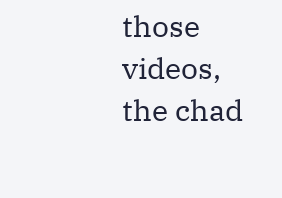those videos, the chad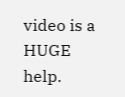video is a HUGE help.